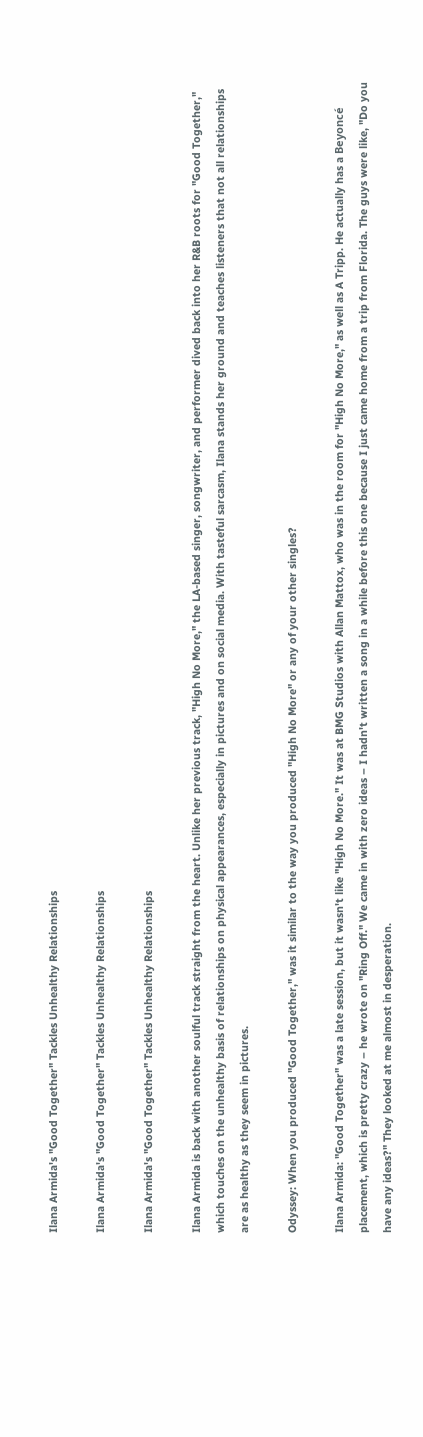Ilana Armida's "Good Together" Tackles Unhealthy Relationships

Ilana Armida's "Good Together" Tackles Unhealthy Relationships

Ilana Armida's "Good Together" Tackles Unhealthy Relationships

Ilana Armida is back with another soulful track straight from the heart. Unlike her previous track, "High No More," the LA-based singer, songwriter, and performer dived back into her R&B roots for "Good Together," which touches on the unhealthy basis of relationships on physical appearances, especially in pictures and on social media. With tasteful sarcasm, Ilana stands her ground and teaches listeners that not all relationships are as healthy as they seem in pictures.

Odyssey: When you produced "Good Together," was it similar to the way you produced "High No More" or any of your other singles?

Ilana Armida: "Good Together" was a late session, but it wasn't like "High No More." It was at BMG Studios with Allan Mattox, who was in the room for "High No More," as well as A Tripp. He actually has a Beyoncé placement, which is pretty crazy – he wrote on "Ring Off." We came in with zero ideas – I hadn't written a song in a while before this one because I just came home from a trip from Florida. The guys were like, "Do you have any ideas?" They looked at me almost in desperation.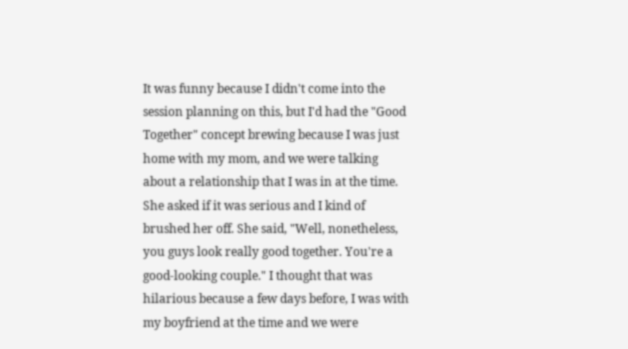It was funny because I didn't come into the session planning on this, but I'd had the "Good Together" concept brewing because I was just home with my mom, and we were talking about a relationship that I was in at the time. She asked if it was serious and I kind of brushed her off. She said, "Well, nonetheless, you guys look really good together. You're a good-looking couple." I thought that was hilarious because a few days before, I was with my boyfriend at the time and we were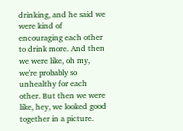drinking, and he said we were kind of encouraging each other to drink more. And then we were like, oh my, we're probably so unhealthy for each other. But then we were like, hey, we looked good together in a picture.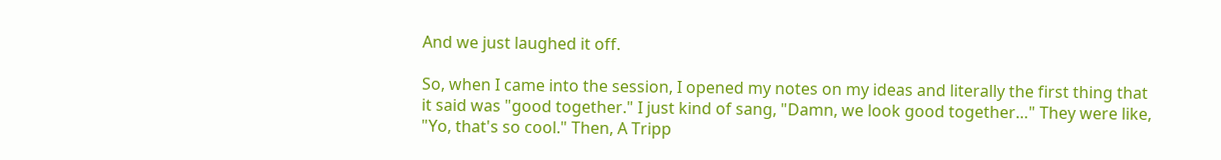And we just laughed it off.

So, when I came into the session, I opened my notes on my ideas and literally the first thing that it said was "good together." I just kind of sang, "Damn, we look good together…" They were like, "Yo, that's so cool." Then, A Tripp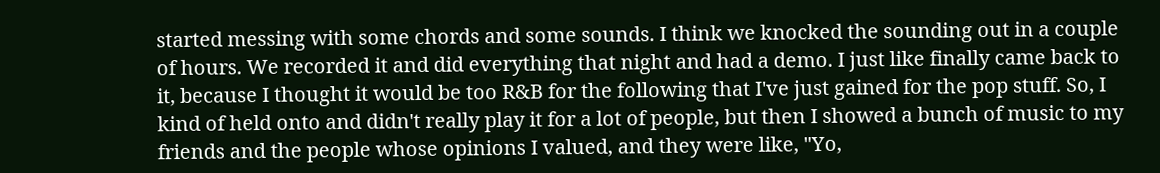started messing with some chords and some sounds. I think we knocked the sounding out in a couple of hours. We recorded it and did everything that night and had a demo. I just like finally came back to it, because I thought it would be too R&B for the following that I've just gained for the pop stuff. So, I kind of held onto and didn't really play it for a lot of people, but then I showed a bunch of music to my friends and the people whose opinions I valued, and they were like, "Yo,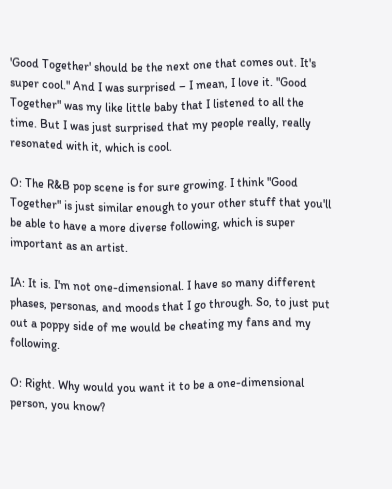'Good Together' should be the next one that comes out. It's super cool." And I was surprised – I mean, I love it. "Good Together" was my like little baby that I listened to all the time. But I was just surprised that my people really, really resonated with it, which is cool.

O: The R&B pop scene is for sure growing. I think "Good Together" is just similar enough to your other stuff that you'll be able to have a more diverse following, which is super important as an artist.

IA: It is. I'm not one-dimensional. I have so many different phases, personas, and moods that I go through. So, to just put out a poppy side of me would be cheating my fans and my following.

O: Right. Why would you want it to be a one-dimensional person, you know?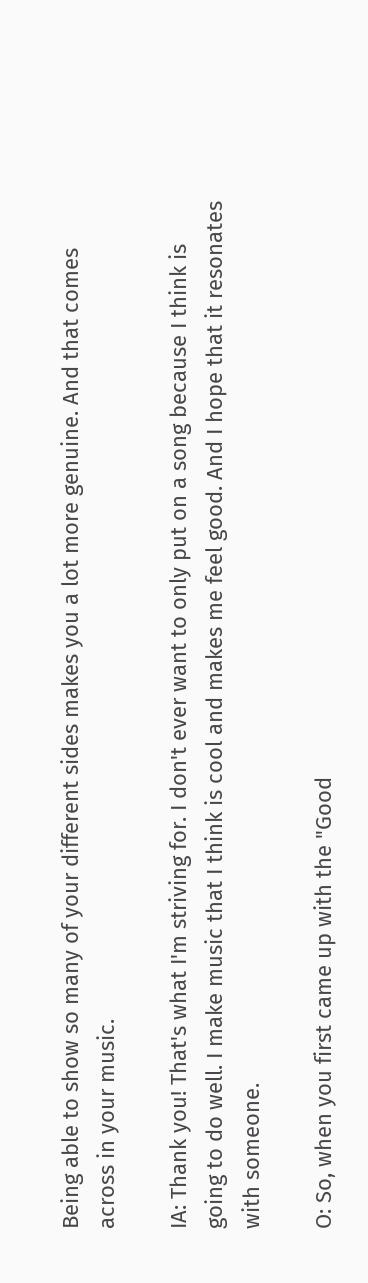Being able to show so many of your different sides makes you a lot more genuine. And that comes across in your music.

IA: Thank you! That's what I'm striving for. I don't ever want to only put on a song because I think is going to do well. I make music that I think is cool and makes me feel good. And I hope that it resonates with someone.

O: So, when you first came up with the "Good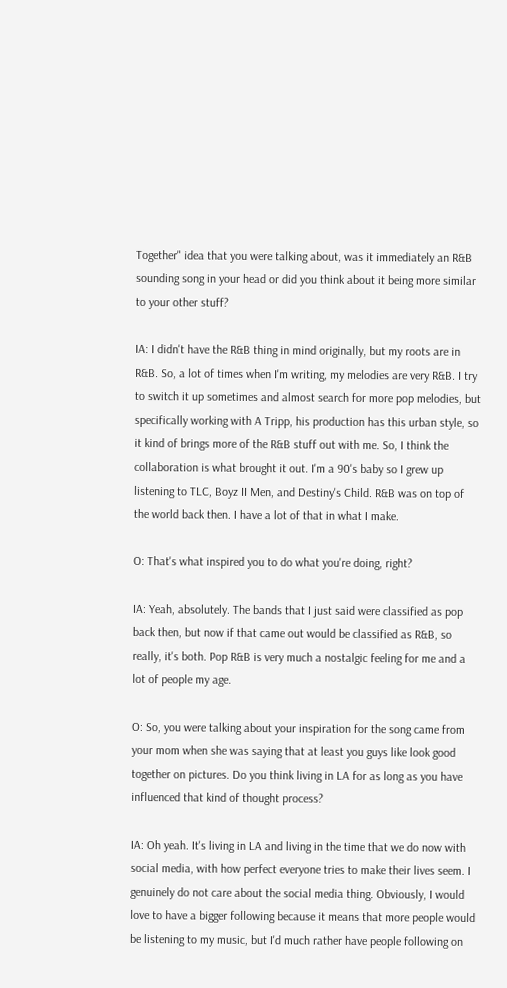Together" idea that you were talking about, was it immediately an R&B sounding song in your head or did you think about it being more similar to your other stuff?

IA: I didn't have the R&B thing in mind originally, but my roots are in R&B. So, a lot of times when I'm writing, my melodies are very R&B. I try to switch it up sometimes and almost search for more pop melodies, but specifically working with A Tripp, his production has this urban style, so it kind of brings more of the R&B stuff out with me. So, I think the collaboration is what brought it out. I'm a 90's baby so I grew up listening to TLC, Boyz II Men, and Destiny's Child. R&B was on top of the world back then. I have a lot of that in what I make.

O: That's what inspired you to do what you're doing, right?

IA: Yeah, absolutely. The bands that I just said were classified as pop back then, but now if that came out would be classified as R&B, so really, it's both. Pop R&B is very much a nostalgic feeling for me and a lot of people my age.

O: So, you were talking about your inspiration for the song came from your mom when she was saying that at least you guys like look good together on pictures. Do you think living in LA for as long as you have influenced that kind of thought process?

IA: Oh yeah. It's living in LA and living in the time that we do now with social media, with how perfect everyone tries to make their lives seem. I genuinely do not care about the social media thing. Obviously, I would love to have a bigger following because it means that more people would be listening to my music, but I'd much rather have people following on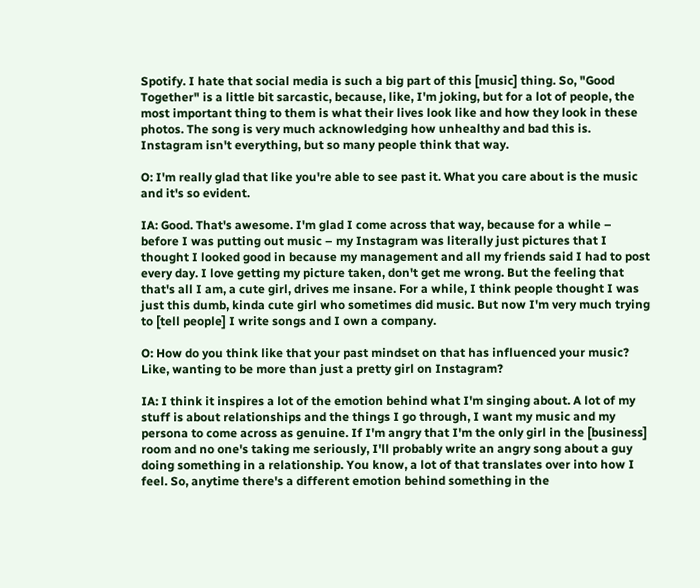Spotify. I hate that social media is such a big part of this [music] thing. So, "Good Together" is a little bit sarcastic, because, like, I'm joking, but for a lot of people, the most important thing to them is what their lives look like and how they look in these photos. The song is very much acknowledging how unhealthy and bad this is. Instagram isn't everything, but so many people think that way.

O: I'm really glad that like you're able to see past it. What you care about is the music and it's so evident.

IA: Good. That's awesome. I'm glad I come across that way, because for a while – before I was putting out music – my Instagram was literally just pictures that I thought I looked good in because my management and all my friends said I had to post every day. I love getting my picture taken, don't get me wrong. But the feeling that that's all I am, a cute girl, drives me insane. For a while, I think people thought I was just this dumb, kinda cute girl who sometimes did music. But now I'm very much trying to [tell people] I write songs and I own a company.

O: How do you think like that your past mindset on that has influenced your music? Like, wanting to be more than just a pretty girl on Instagram?

IA: I think it inspires a lot of the emotion behind what I'm singing about. A lot of my stuff is about relationships and the things I go through, I want my music and my persona to come across as genuine. If I'm angry that I'm the only girl in the [business] room and no one's taking me seriously, I'll probably write an angry song about a guy doing something in a relationship. You know, a lot of that translates over into how I feel. So, anytime there's a different emotion behind something in the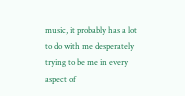music, it probably has a lot to do with me desperately trying to be me in every aspect of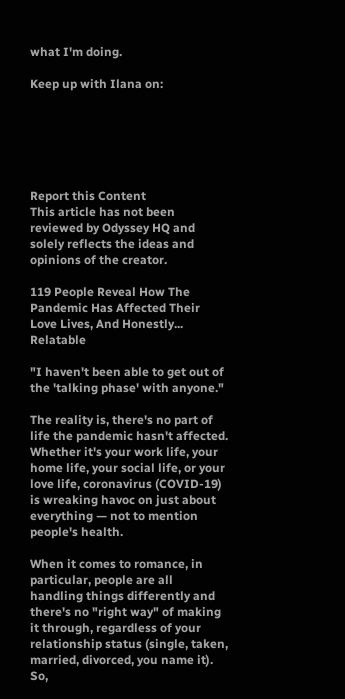what I'm doing.

Keep up with Ilana on:






Report this Content
This article has not been reviewed by Odyssey HQ and solely reflects the ideas and opinions of the creator.

119 People Reveal How The Pandemic Has Affected Their Love Lives, And Honestly... Relatable

"I haven't been able to get out of the 'talking phase' with anyone."

The reality is, there's no part of life the pandemic hasn't affected. Whether it's your work life, your home life, your social life, or your love life, coronavirus (COVID-19) is wreaking havoc on just about everything — not to mention people's health.

When it comes to romance, in particular, people are all handling things differently and there's no "right way" of making it through, regardless of your relationship status (single, taken, married, divorced, you name it). So,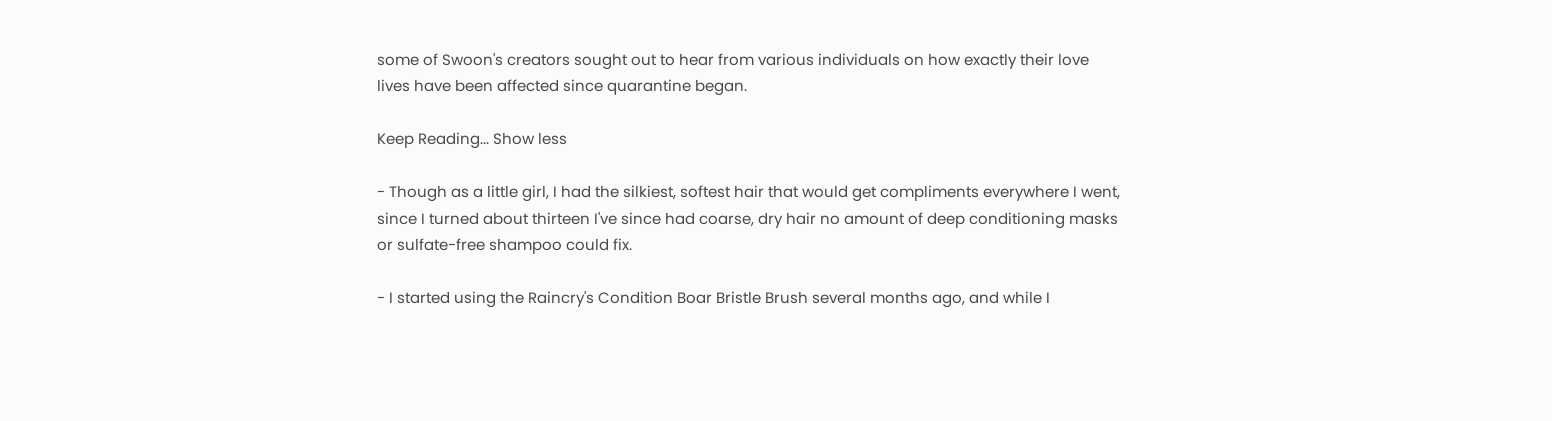some of Swoon's creators sought out to hear from various individuals on how exactly their love lives have been affected since quarantine began.

Keep Reading... Show less

- Though as a little girl, I had the silkiest, softest hair that would get compliments everywhere I went, since I turned about thirteen I've since had coarse, dry hair no amount of deep conditioning masks or sulfate-free shampoo could fix.

- I started using the Raincry's Condition Boar Bristle Brush several months ago, and while I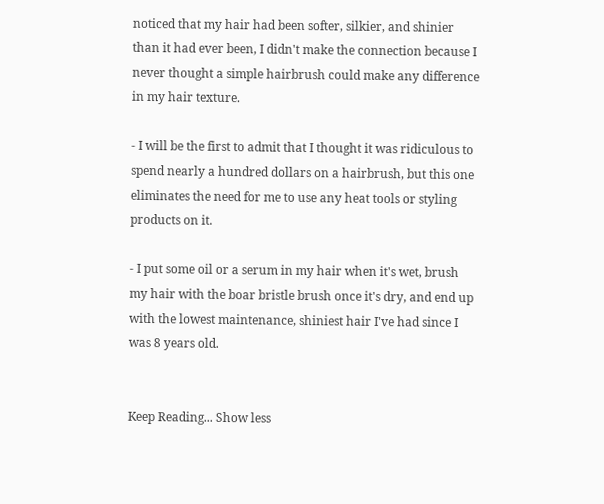noticed that my hair had been softer, silkier, and shinier than it had ever been, I didn't make the connection because I never thought a simple hairbrush could make any difference in my hair texture.

- I will be the first to admit that I thought it was ridiculous to spend nearly a hundred dollars on a hairbrush, but this one eliminates the need for me to use any heat tools or styling products on it.

- I put some oil or a serum in my hair when it's wet, brush my hair with the boar bristle brush once it's dry, and end up with the lowest maintenance, shiniest hair I've had since I was 8 years old.


Keep Reading... Show less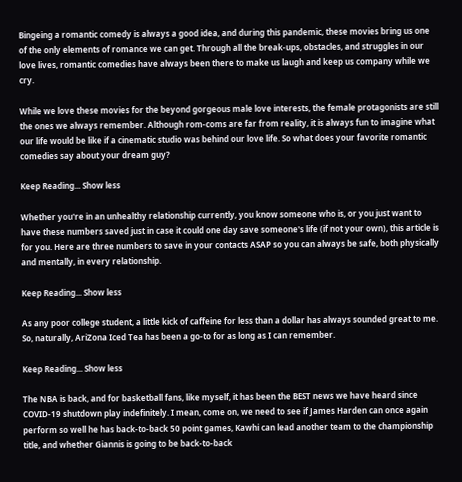Bingeing a romantic comedy is always a good idea, and during this pandemic, these movies bring us one of the only elements of romance we can get. Through all the break-ups, obstacles, and struggles in our love lives, romantic comedies have always been there to make us laugh and keep us company while we cry.

While we love these movies for the beyond gorgeous male love interests, the female protagonists are still the ones we always remember. Although rom-coms are far from reality, it is always fun to imagine what our life would be like if a cinematic studio was behind our love life. So what does your favorite romantic comedies say about your dream guy?

Keep Reading... Show less

Whether you're in an unhealthy relationship currently, you know someone who is, or you just want to have these numbers saved just in case it could one day save someone's life (if not your own), this article is for you. Here are three numbers to save in your contacts ASAP so you can always be safe, both physically and mentally, in every relationship.

Keep Reading... Show less

As any poor college student, a little kick of caffeine for less than a dollar has always sounded great to me. So, naturally, AriZona Iced Tea has been a go-to for as long as I can remember.

Keep Reading... Show less

The NBA is back, and for basketball fans, like myself, it has been the BEST news we have heard since COVID-19 shutdown play indefinitely. I mean, come on, we need to see if James Harden can once again perform so well he has back-to-back 50 point games, Kawhi can lead another team to the championship title, and whether Giannis is going to be back-to-back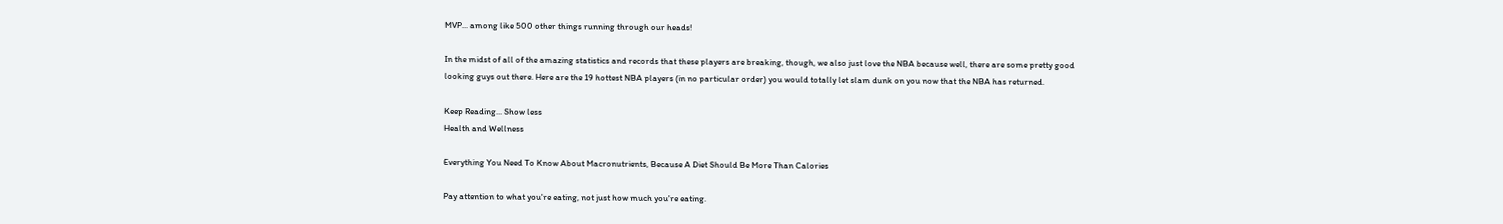MVP... among like 500 other things running through our heads!

In the midst of all of the amazing statistics and records that these players are breaking, though, we also just love the NBA because well, there are some pretty good looking guys out there. Here are the 19 hottest NBA players (in no particular order) you would totally let slam dunk on you now that the NBA has returned.

Keep Reading... Show less
Health and Wellness

Everything You Need To Know About Macronutrients, Because A Diet Should Be More Than Calories

Pay attention to what you're eating, not just how much you're eating.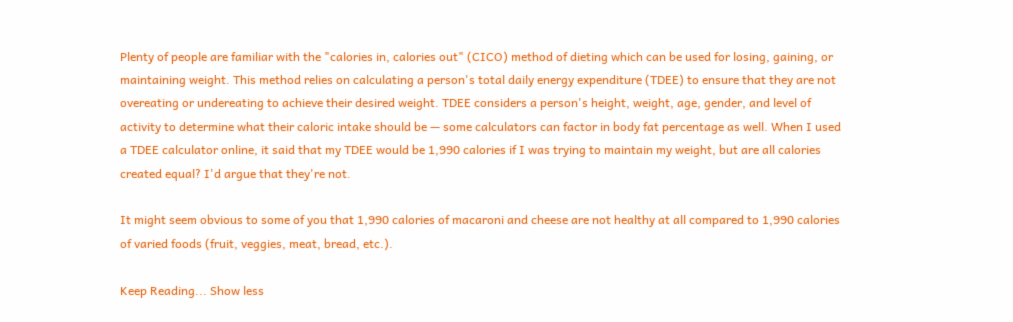Plenty of people are familiar with the "calories in, calories out" (CICO) method of dieting which can be used for losing, gaining, or maintaining weight. This method relies on calculating a person's total daily energy expenditure (TDEE) to ensure that they are not overeating or undereating to achieve their desired weight. TDEE considers a person's height, weight, age, gender, and level of activity to determine what their caloric intake should be — some calculators can factor in body fat percentage as well. When I used a TDEE calculator online, it said that my TDEE would be 1,990 calories if I was trying to maintain my weight, but are all calories created equal? I'd argue that they're not.

It might seem obvious to some of you that 1,990 calories of macaroni and cheese are not healthy at all compared to 1,990 calories of varied foods (fruit, veggies, meat, bread, etc.).

Keep Reading... Show less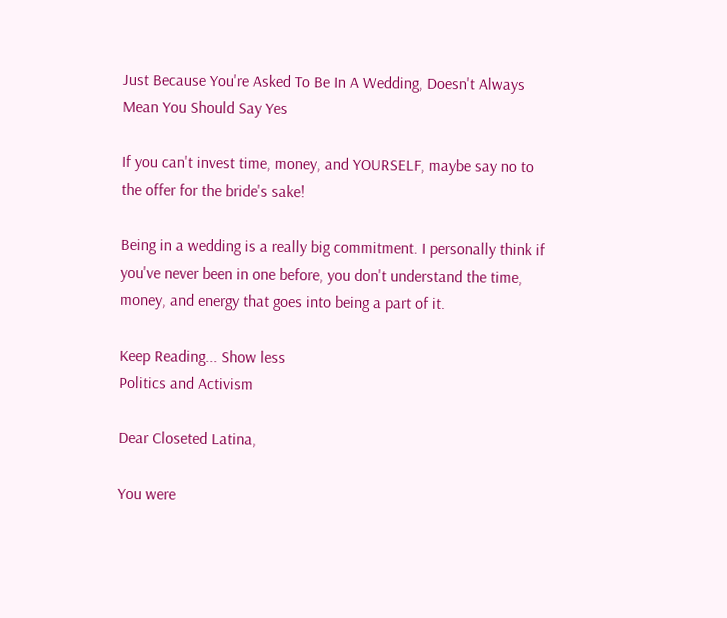Just Because You're Asked To Be In A Wedding, Doesn't Always Mean You Should Say Yes

If you can't invest time, money, and YOURSELF, maybe say no to the offer for the bride's sake!

Being in a wedding is a really big commitment. I personally think if you've never been in one before, you don't understand the time, money, and energy that goes into being a part of it.

Keep Reading... Show less
Politics and Activism

Dear Closeted Latina,

You were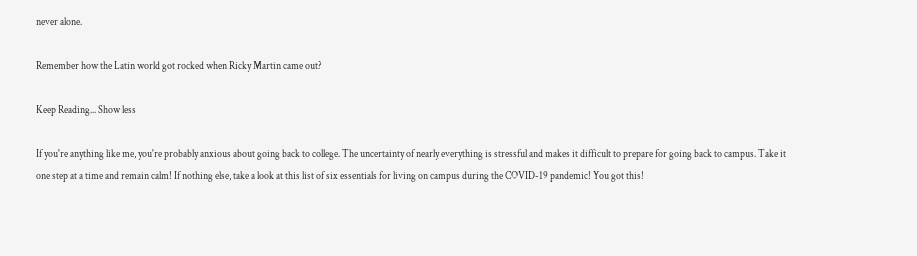never alone.

Remember how the Latin world got rocked when Ricky Martin came out?

Keep Reading... Show less

If you're anything like me, you're probably anxious about going back to college. The uncertainty of nearly everything is stressful and makes it difficult to prepare for going back to campus. Take it one step at a time and remain calm! If nothing else, take a look at this list of six essentials for living on campus during the COVID-19 pandemic! You got this!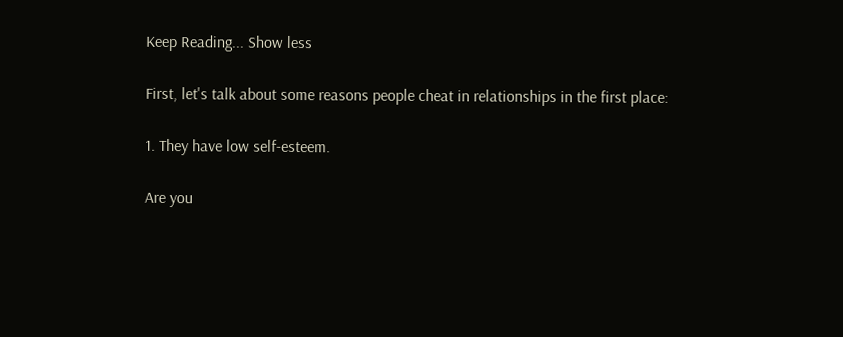Keep Reading... Show less

First, let's talk about some reasons people cheat in relationships in the first place:

1. They have low self-esteem.

Are you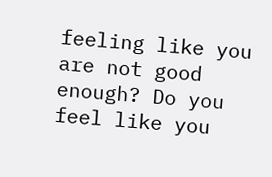feeling like you are not good enough? Do you feel like you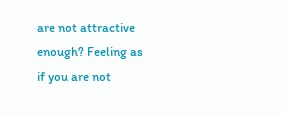are not attractive enough? Feeling as if you are not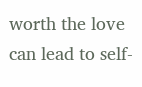worth the love can lead to self-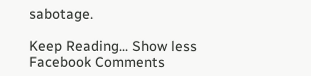sabotage.

Keep Reading... Show less
Facebook Comments